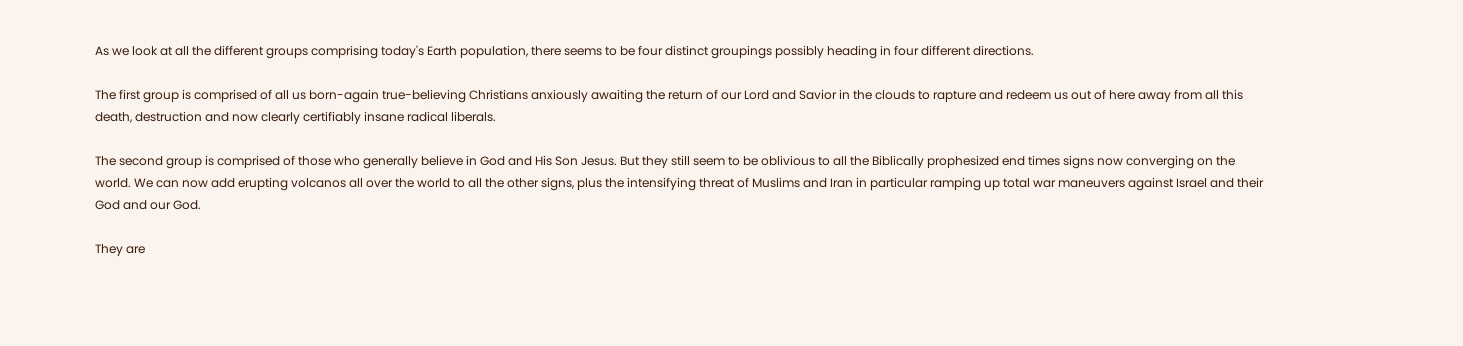As we look at all the different groups comprising today's Earth population, there seems to be four distinct groupings possibly heading in four different directions.

The first group is comprised of all us born-again true-believing Christians anxiously awaiting the return of our Lord and Savior in the clouds to rapture and redeem us out of here away from all this death, destruction and now clearly certifiably insane radical liberals.

The second group is comprised of those who generally believe in God and His Son Jesus. But they still seem to be oblivious to all the Biblically prophesized end times signs now converging on the world. We can now add erupting volcanos all over the world to all the other signs, plus the intensifying threat of Muslims and Iran in particular ramping up total war maneuvers against Israel and their God and our God.

They are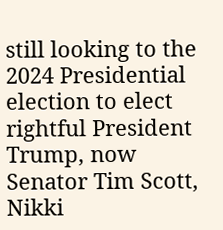still looking to the 2024 Presidential election to elect rightful President Trump, now Senator Tim Scott, Nikki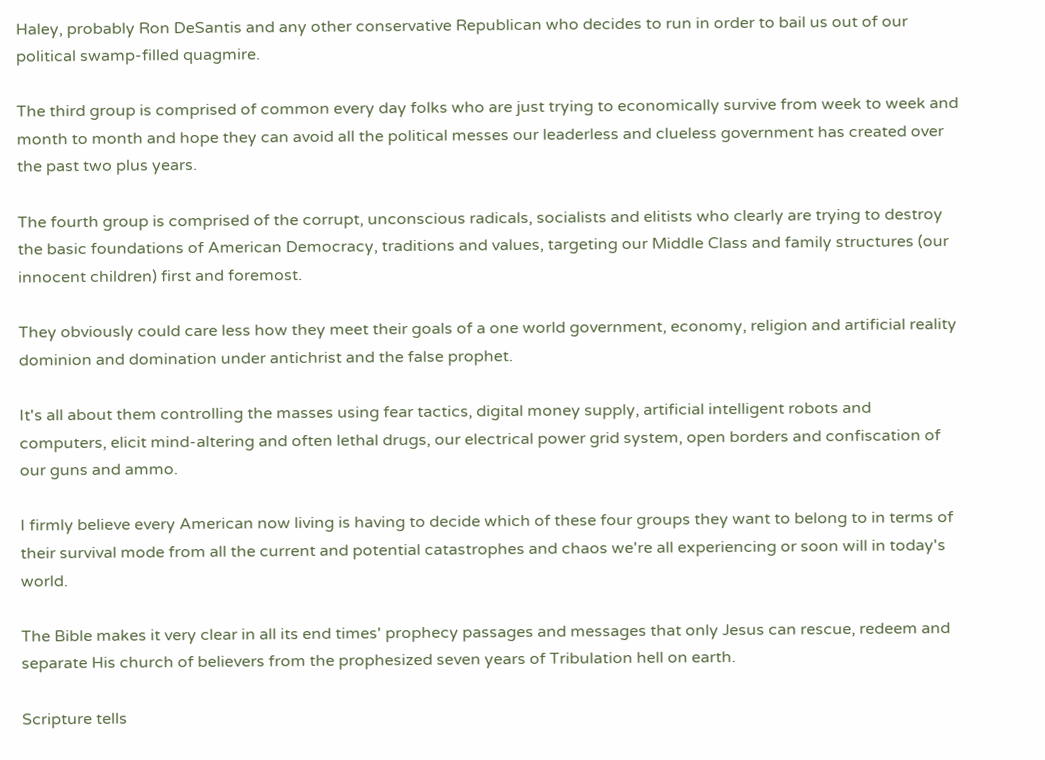Haley, probably Ron DeSantis and any other conservative Republican who decides to run in order to bail us out of our political swamp-filled quagmire.

The third group is comprised of common every day folks who are just trying to economically survive from week to week and month to month and hope they can avoid all the political messes our leaderless and clueless government has created over the past two plus years.

The fourth group is comprised of the corrupt, unconscious radicals, socialists and elitists who clearly are trying to destroy the basic foundations of American Democracy, traditions and values, targeting our Middle Class and family structures (our innocent children) first and foremost.

They obviously could care less how they meet their goals of a one world government, economy, religion and artificial reality dominion and domination under antichrist and the false prophet.

It's all about them controlling the masses using fear tactics, digital money supply, artificial intelligent robots and computers, elicit mind-altering and often lethal drugs, our electrical power grid system, open borders and confiscation of our guns and ammo.

I firmly believe every American now living is having to decide which of these four groups they want to belong to in terms of their survival mode from all the current and potential catastrophes and chaos we're all experiencing or soon will in today's world.

The Bible makes it very clear in all its end times' prophecy passages and messages that only Jesus can rescue, redeem and separate His church of believers from the prophesized seven years of Tribulation hell on earth.

Scripture tells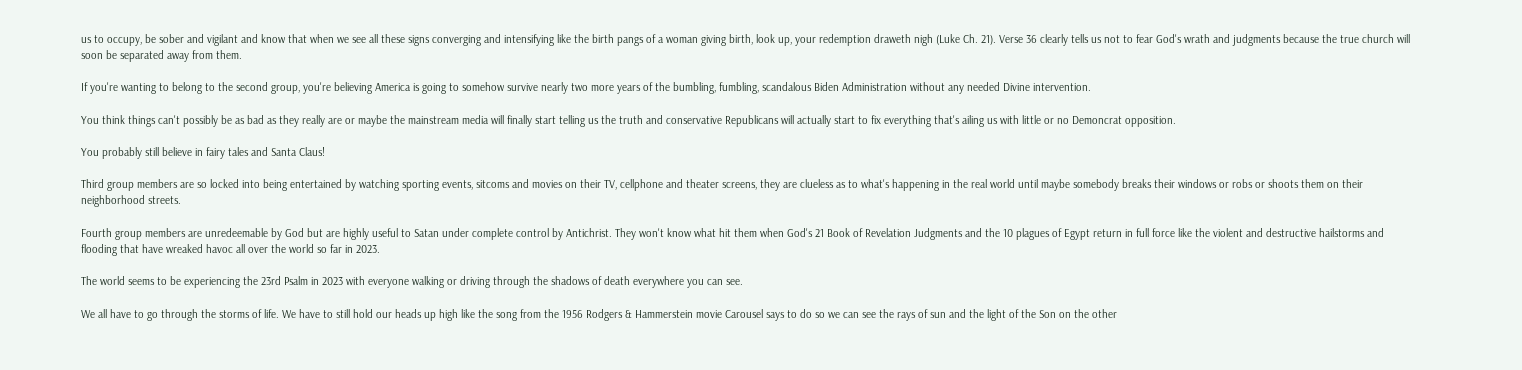us to occupy, be sober and vigilant and know that when we see all these signs converging and intensifying like the birth pangs of a woman giving birth, look up, your redemption draweth nigh (Luke Ch. 21). Verse 36 clearly tells us not to fear God's wrath and judgments because the true church will soon be separated away from them.

If you're wanting to belong to the second group, you're believing America is going to somehow survive nearly two more years of the bumbling, fumbling, scandalous Biden Administration without any needed Divine intervention.

You think things can't possibly be as bad as they really are or maybe the mainstream media will finally start telling us the truth and conservative Republicans will actually start to fix everything that's ailing us with little or no Demoncrat opposition.

You probably still believe in fairy tales and Santa Claus!

Third group members are so locked into being entertained by watching sporting events, sitcoms and movies on their TV, cellphone and theater screens, they are clueless as to what's happening in the real world until maybe somebody breaks their windows or robs or shoots them on their neighborhood streets.

Fourth group members are unredeemable by God but are highly useful to Satan under complete control by Antichrist. They won't know what hit them when God's 21 Book of Revelation Judgments and the 10 plagues of Egypt return in full force like the violent and destructive hailstorms and flooding that have wreaked havoc all over the world so far in 2023.

The world seems to be experiencing the 23rd Psalm in 2023 with everyone walking or driving through the shadows of death everywhere you can see.

We all have to go through the storms of life. We have to still hold our heads up high like the song from the 1956 Rodgers & Hammerstein movie Carousel says to do so we can see the rays of sun and the light of the Son on the other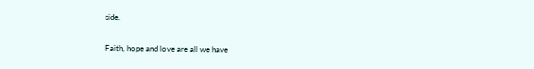side.

Faith, hope and love are all we have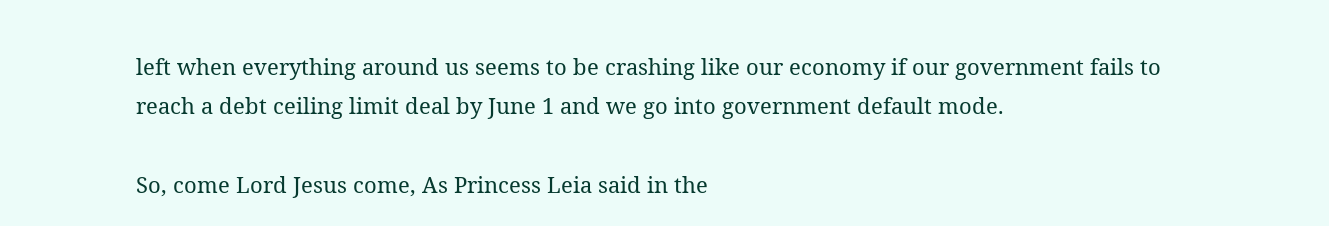left when everything around us seems to be crashing like our economy if our government fails to reach a debt ceiling limit deal by June 1 and we go into government default mode.

So, come Lord Jesus come, As Princess Leia said in the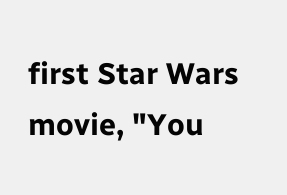first Star Wars movie, "You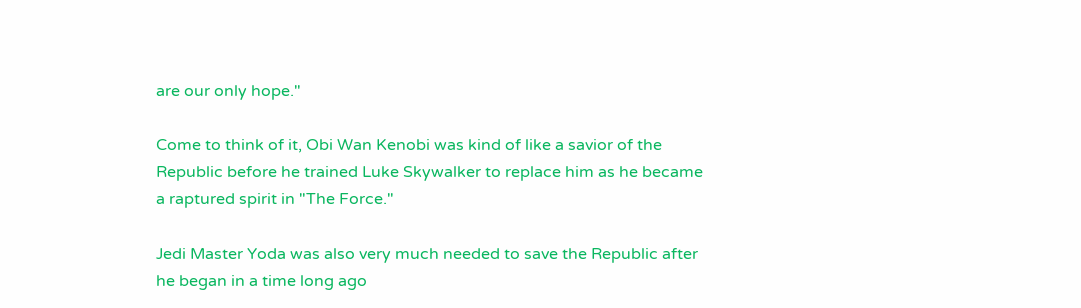are our only hope."

Come to think of it, Obi Wan Kenobi was kind of like a savior of the Republic before he trained Luke Skywalker to replace him as he became a raptured spirit in "The Force."

Jedi Master Yoda was also very much needed to save the Republic after he began in a time long ago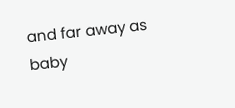and far away as baby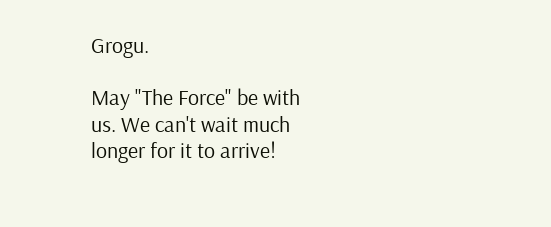Grogu.

May "The Force" be with us. We can't wait much longer for it to arrive!